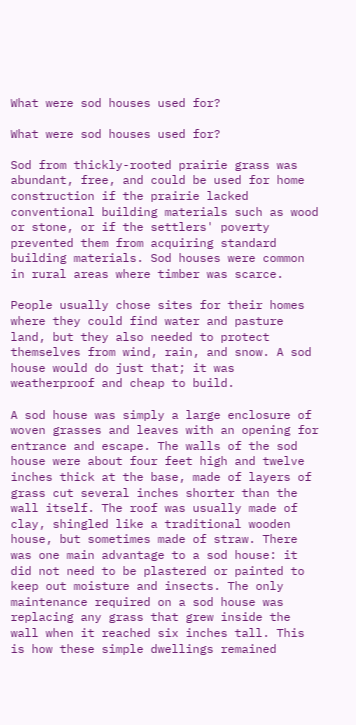What were sod houses used for?

What were sod houses used for?

Sod from thickly-rooted prairie grass was abundant, free, and could be used for home construction if the prairie lacked conventional building materials such as wood or stone, or if the settlers' poverty prevented them from acquiring standard building materials. Sod houses were common in rural areas where timber was scarce.

People usually chose sites for their homes where they could find water and pasture land, but they also needed to protect themselves from wind, rain, and snow. A sod house would do just that; it was weatherproof and cheap to build.

A sod house was simply a large enclosure of woven grasses and leaves with an opening for entrance and escape. The walls of the sod house were about four feet high and twelve inches thick at the base, made of layers of grass cut several inches shorter than the wall itself. The roof was usually made of clay, shingled like a traditional wooden house, but sometimes made of straw. There was one main advantage to a sod house: it did not need to be plastered or painted to keep out moisture and insects. The only maintenance required on a sod house was replacing any grass that grew inside the wall when it reached six inches tall. This is how these simple dwellings remained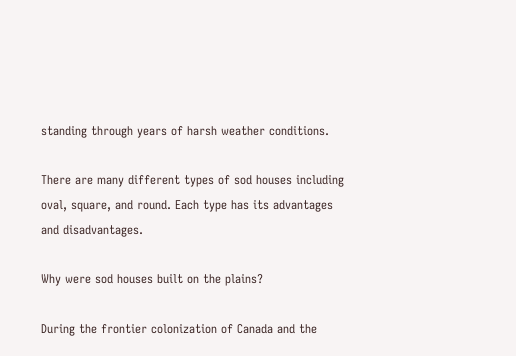standing through years of harsh weather conditions.

There are many different types of sod houses including oval, square, and round. Each type has its advantages and disadvantages.

Why were sod houses built on the plains?

During the frontier colonization of Canada and the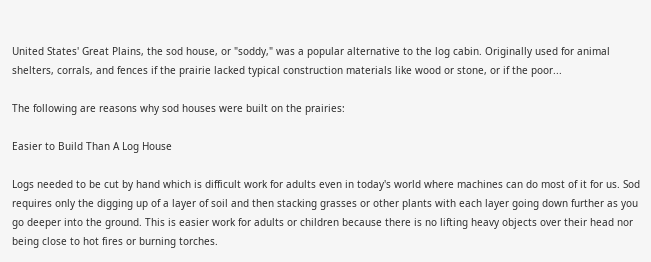United States' Great Plains, the sod house, or "soddy," was a popular alternative to the log cabin. Originally used for animal shelters, corrals, and fences if the prairie lacked typical construction materials like wood or stone, or if the poor...

The following are reasons why sod houses were built on the prairies:

Easier to Build Than A Log House

Logs needed to be cut by hand which is difficult work for adults even in today's world where machines can do most of it for us. Sod requires only the digging up of a layer of soil and then stacking grasses or other plants with each layer going down further as you go deeper into the ground. This is easier work for adults or children because there is no lifting heavy objects over their head nor being close to hot fires or burning torches.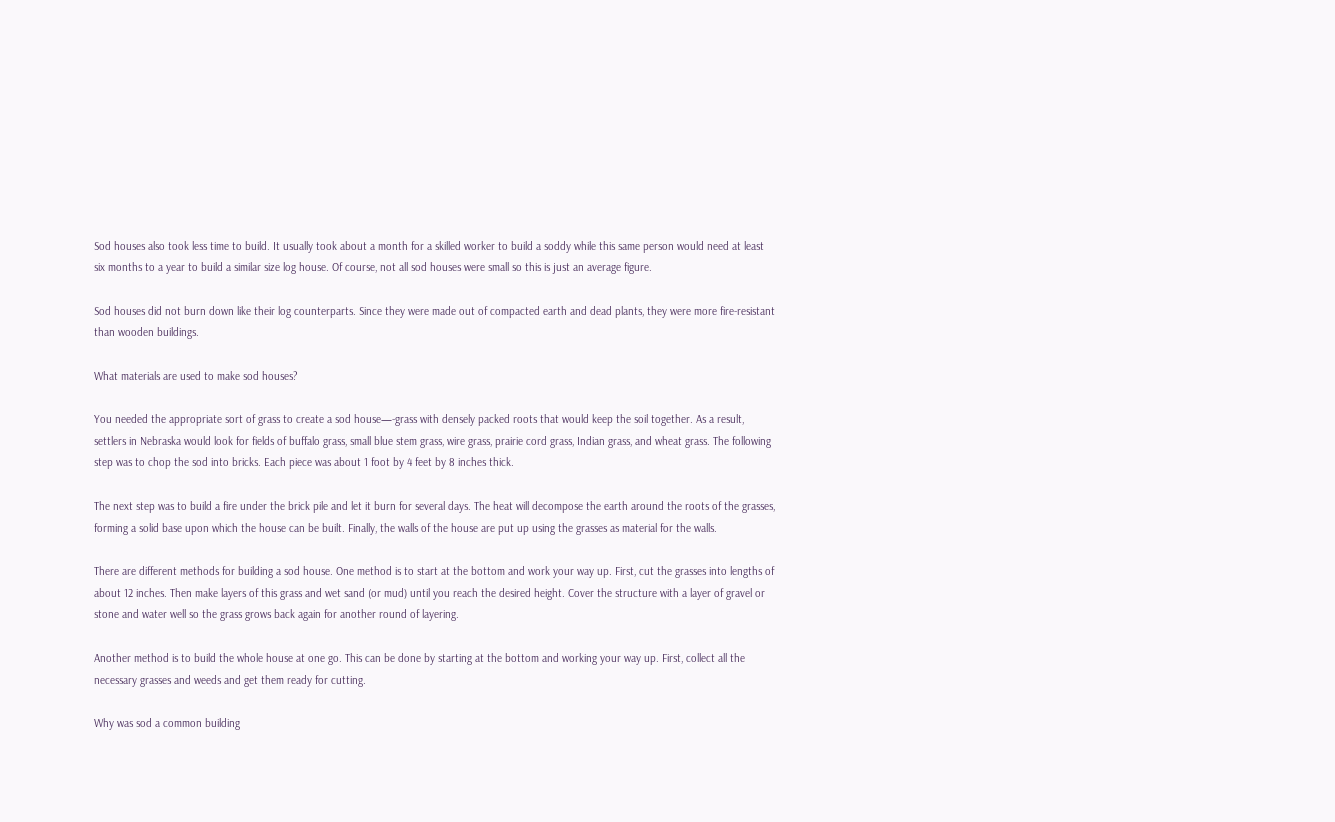Sod houses also took less time to build. It usually took about a month for a skilled worker to build a soddy while this same person would need at least six months to a year to build a similar size log house. Of course, not all sod houses were small so this is just an average figure.

Sod houses did not burn down like their log counterparts. Since they were made out of compacted earth and dead plants, they were more fire-resistant than wooden buildings.

What materials are used to make sod houses?

You needed the appropriate sort of grass to create a sod house—-grass with densely packed roots that would keep the soil together. As a result, settlers in Nebraska would look for fields of buffalo grass, small blue stem grass, wire grass, prairie cord grass, Indian grass, and wheat grass. The following step was to chop the sod into bricks. Each piece was about 1 foot by 4 feet by 8 inches thick.

The next step was to build a fire under the brick pile and let it burn for several days. The heat will decompose the earth around the roots of the grasses, forming a solid base upon which the house can be built. Finally, the walls of the house are put up using the grasses as material for the walls.

There are different methods for building a sod house. One method is to start at the bottom and work your way up. First, cut the grasses into lengths of about 12 inches. Then make layers of this grass and wet sand (or mud) until you reach the desired height. Cover the structure with a layer of gravel or stone and water well so the grass grows back again for another round of layering.

Another method is to build the whole house at one go. This can be done by starting at the bottom and working your way up. First, collect all the necessary grasses and weeds and get them ready for cutting.

Why was sod a common building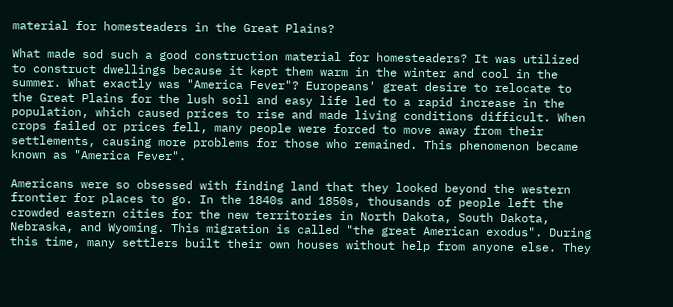material for homesteaders in the Great Plains?

What made sod such a good construction material for homesteaders? It was utilized to construct dwellings because it kept them warm in the winter and cool in the summer. What exactly was "America Fever"? Europeans' great desire to relocate to the Great Plains for the lush soil and easy life led to a rapid increase in the population, which caused prices to rise and made living conditions difficult. When crops failed or prices fell, many people were forced to move away from their settlements, causing more problems for those who remained. This phenomenon became known as "America Fever".

Americans were so obsessed with finding land that they looked beyond the western frontier for places to go. In the 1840s and 1850s, thousands of people left the crowded eastern cities for the new territories in North Dakota, South Dakota, Nebraska, and Wyoming. This migration is called "the great American exodus". During this time, many settlers built their own houses without help from anyone else. They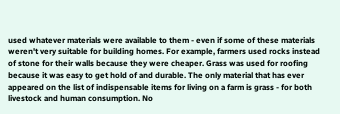used whatever materials were available to them - even if some of these materials weren't very suitable for building homes. For example, farmers used rocks instead of stone for their walls because they were cheaper. Grass was used for roofing because it was easy to get hold of and durable. The only material that has ever appeared on the list of indispensable items for living on a farm is grass - for both livestock and human consumption. No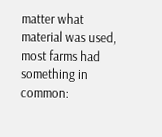matter what material was used, most farms had something in common: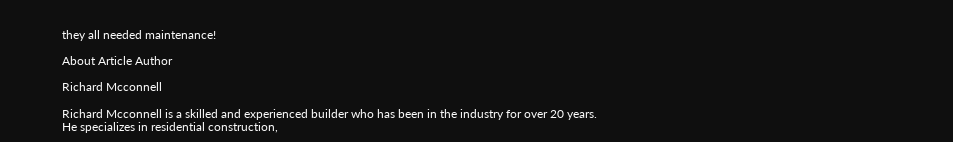they all needed maintenance!

About Article Author

Richard Mcconnell

Richard Mcconnell is a skilled and experienced builder who has been in the industry for over 20 years. He specializes in residential construction,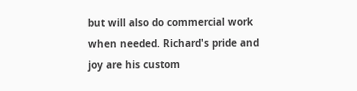but will also do commercial work when needed. Richard's pride and joy are his custom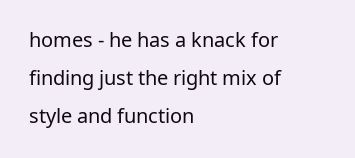homes - he has a knack for finding just the right mix of style and function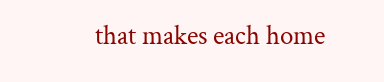that makes each home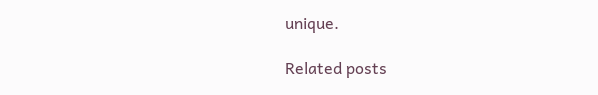unique.

Related posts